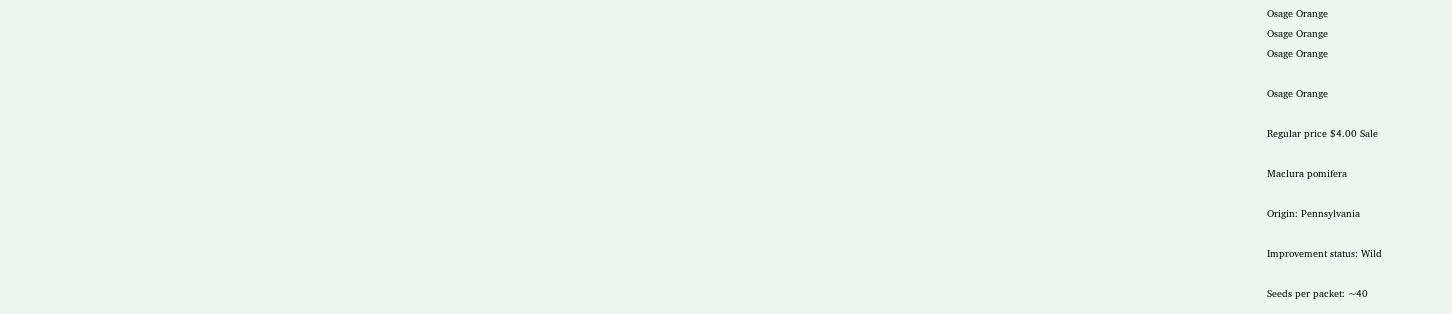Osage Orange
Osage Orange
Osage Orange

Osage Orange

Regular price $4.00 Sale

Maclura pomifera

Origin: Pennsylvania

Improvement status: Wild

Seeds per packet: ~40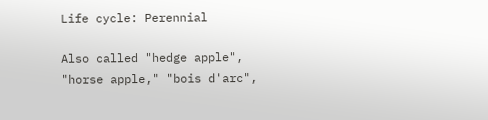Life cycle: Perennial

Also called "hedge apple", "horse apple," "bois d'arc",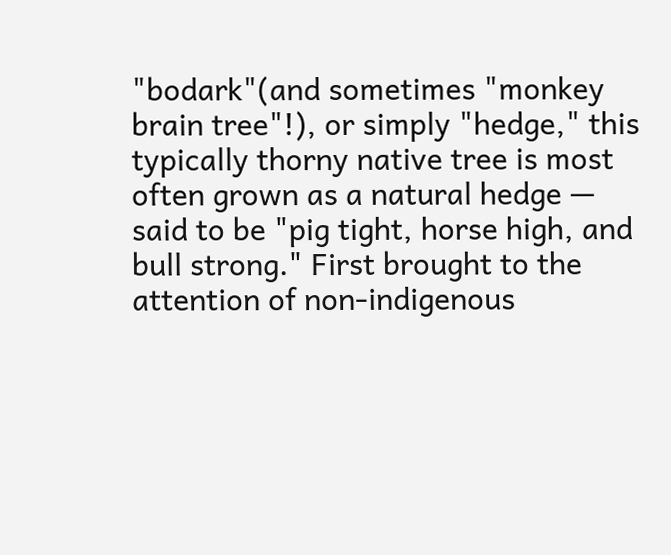"bodark"(and sometimes "monkey brain tree"!), or simply "hedge," this typically thorny native tree is most often grown as a natural hedge — said to be "pig tight, horse high, and bull strong." First brought to the attention of non-indigenous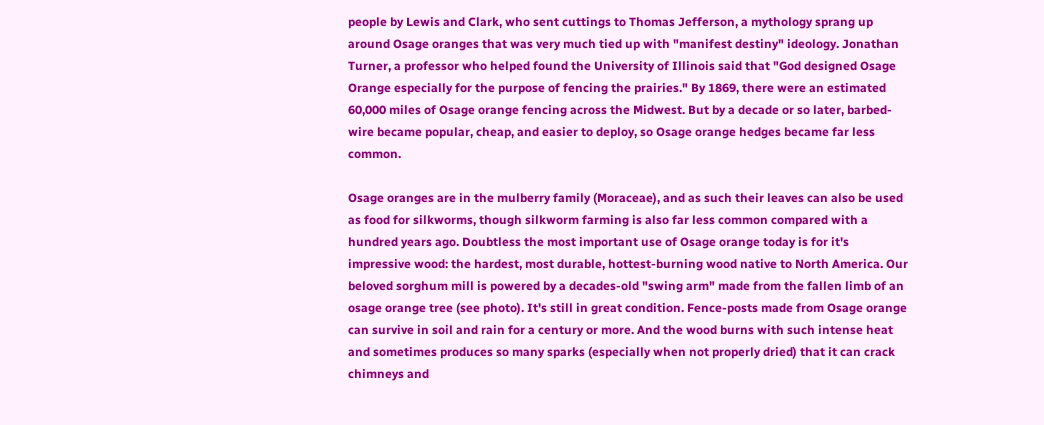people by Lewis and Clark, who sent cuttings to Thomas Jefferson, a mythology sprang up around Osage oranges that was very much tied up with "manifest destiny" ideology. Jonathan Turner, a professor who helped found the University of Illinois said that "God designed Osage Orange especially for the purpose of fencing the prairies." By 1869, there were an estimated 60,000 miles of Osage orange fencing across the Midwest. But by a decade or so later, barbed-wire became popular, cheap, and easier to deploy, so Osage orange hedges became far less common.

Osage oranges are in the mulberry family (Moraceae), and as such their leaves can also be used as food for silkworms, though silkworm farming is also far less common compared with a hundred years ago. Doubtless the most important use of Osage orange today is for it's impressive wood: the hardest, most durable, hottest-burning wood native to North America. Our beloved sorghum mill is powered by a decades-old "swing arm" made from the fallen limb of an osage orange tree (see photo). It's still in great condition. Fence-posts made from Osage orange can survive in soil and rain for a century or more. And the wood burns with such intense heat and sometimes produces so many sparks (especially when not properly dried) that it can crack chimneys and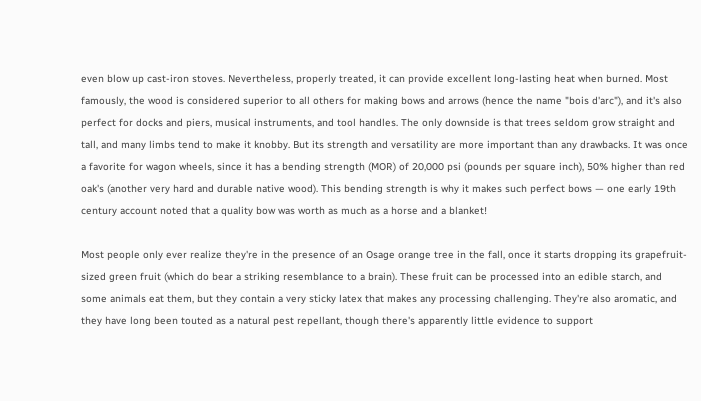even blow up cast-iron stoves. Nevertheless, properly treated, it can provide excellent long-lasting heat when burned. Most famously, the wood is considered superior to all others for making bows and arrows (hence the name "bois d'arc"), and it's also perfect for docks and piers, musical instruments, and tool handles. The only downside is that trees seldom grow straight and tall, and many limbs tend to make it knobby. But its strength and versatility are more important than any drawbacks. It was once a favorite for wagon wheels, since it has a bending strength (MOR) of 20,000 psi (pounds per square inch), 50% higher than red oak's (another very hard and durable native wood). This bending strength is why it makes such perfect bows — one early 19th century account noted that a quality bow was worth as much as a horse and a blanket!

Most people only ever realize they're in the presence of an Osage orange tree in the fall, once it starts dropping its grapefruit-sized green fruit (which do bear a striking resemblance to a brain). These fruit can be processed into an edible starch, and some animals eat them, but they contain a very sticky latex that makes any processing challenging. They're also aromatic, and they have long been touted as a natural pest repellant, though there's apparently little evidence to support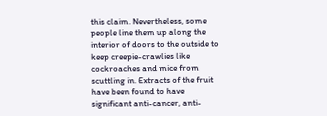this claim. Nevertheless, some people line them up along the interior of doors to the outside to keep creepie-crawlies like cockroaches and mice from scuttling in. Extracts of the fruit have been found to have significant anti-cancer, anti-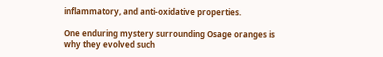inflammatory, and anti-oxidative properties.

One enduring mystery surrounding Osage oranges is why they evolved such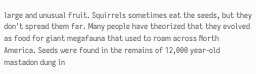large and unusual fruit. Squirrels sometimes eat the seeds, but they don't spread them far. Many people have theorized that they evolved as food for giant megafauna that used to roam across North America. Seeds were found in the remains of 12,000 year-old mastadon dung in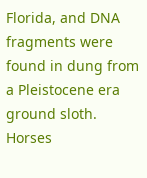Florida, and DNA fragments were found in dung from a Pleistocene era ground sloth. Horses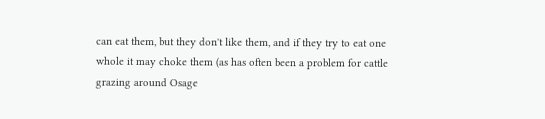can eat them, but they don't like them, and if they try to eat one whole it may choke them (as has often been a problem for cattle grazing around Osage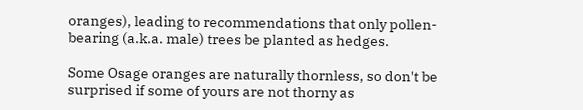oranges), leading to recommendations that only pollen-bearing (a.k.a. male) trees be planted as hedges.

Some Osage oranges are naturally thornless, so don't be surprised if some of yours are not thorny as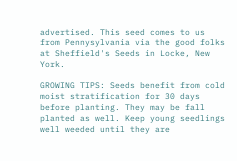advertised. This seed comes to us from Pennysylvania via the good folks at Sheffield's Seeds in Locke, New York.

GROWING TIPS: Seeds benefit from cold moist stratification for 30 days before planting. They may be fall planted as well. Keep young seedlings well weeded until they are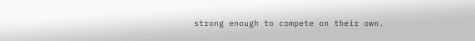strong enough to compete on their own.